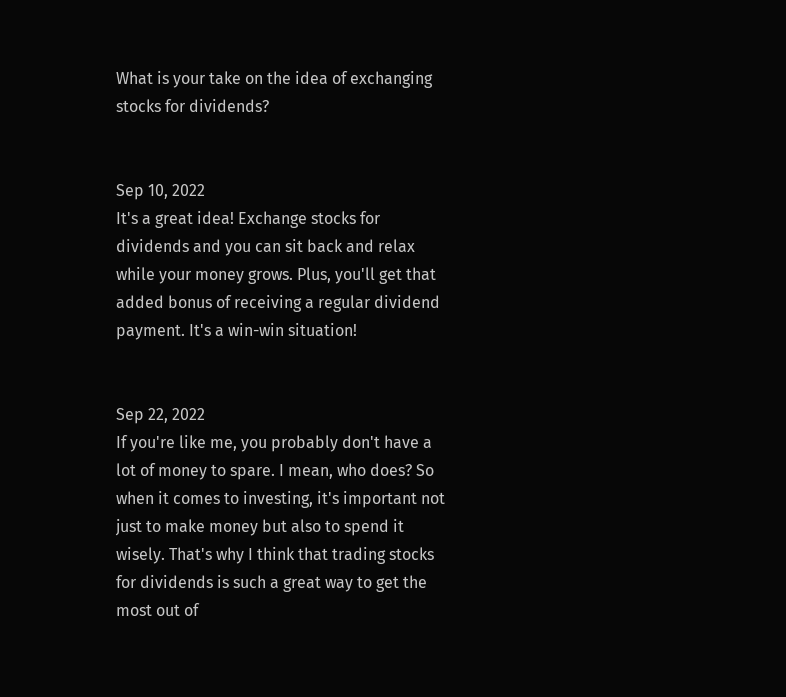What is your take on the idea of exchanging stocks for dividends?


Sep 10, 2022
It's a great idea! Exchange stocks for dividends and you can sit back and relax while your money grows. Plus, you'll get that added bonus of receiving a regular dividend payment. It's a win-win situation!


Sep 22, 2022
If you're like me, you probably don't have a lot of money to spare. I mean, who does? So when it comes to investing, it's important not just to make money but also to spend it wisely. That's why I think that trading stocks for dividends is such a great way to get the most out of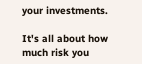your investments.

It's all about how much risk you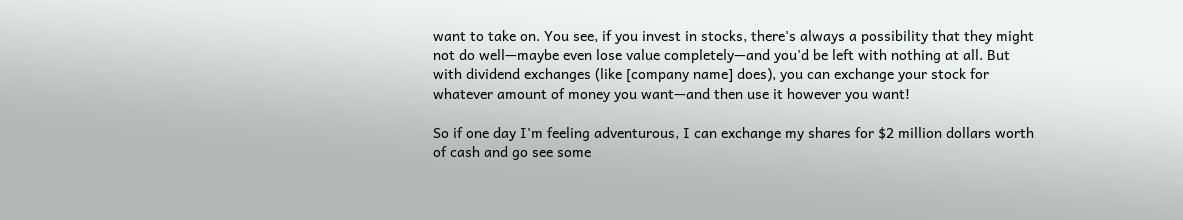want to take on. You see, if you invest in stocks, there's always a possibility that they might not do well—maybe even lose value completely—and you'd be left with nothing at all. But with dividend exchanges (like [company name] does), you can exchange your stock for whatever amount of money you want—and then use it however you want!

So if one day I'm feeling adventurous, I can exchange my shares for $2 million dollars worth of cash and go see some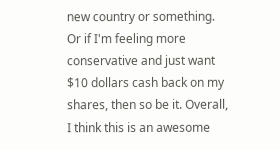new country or something. Or if I'm feeling more conservative and just want $10 dollars cash back on my shares, then so be it. Overall, I think this is an awesome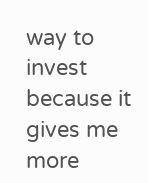way to invest because it gives me more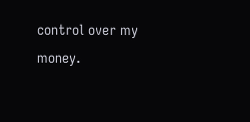control over my money.